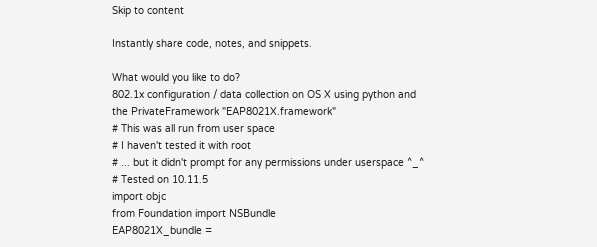Skip to content

Instantly share code, notes, and snippets.

What would you like to do?
802.1x configuration / data collection on OS X using python and the PrivateFramework "EAP8021X.framework"
# This was all run from user space
# I haven't tested it with root
# ... but it didn't prompt for any permissions under userspace ^_^
# Tested on 10.11.5
import objc
from Foundation import NSBundle
EAP8021X_bundle =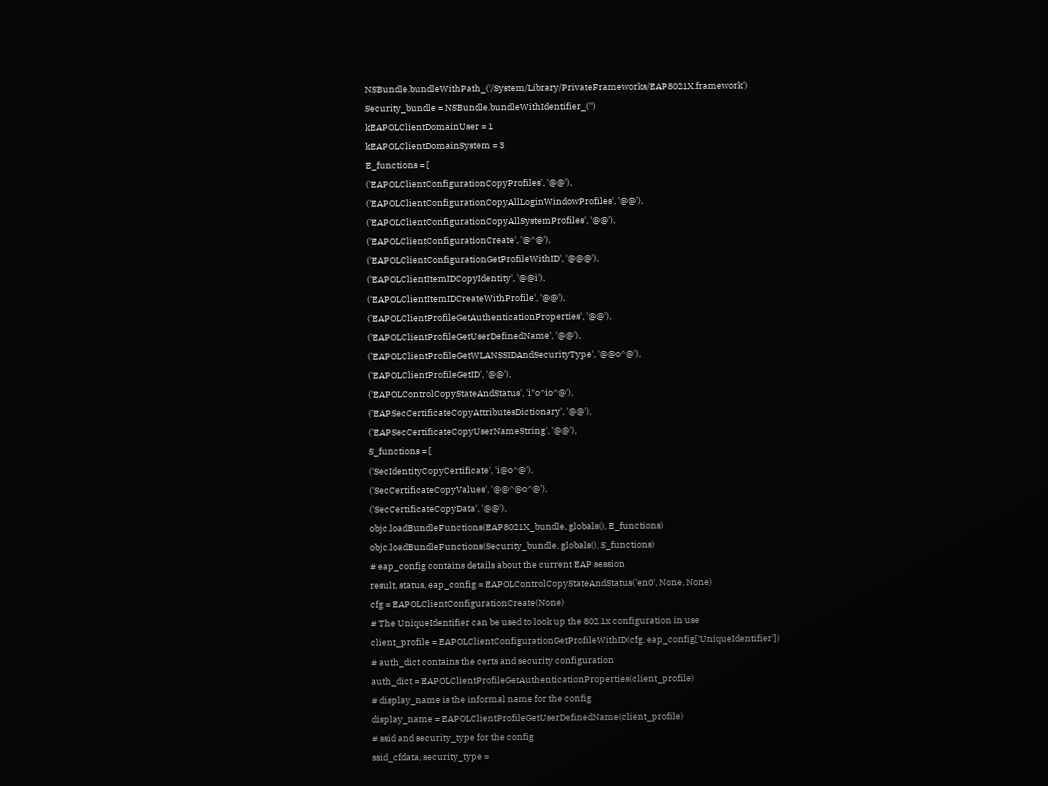NSBundle.bundleWithPath_('/System/Library/PrivateFrameworks/EAP8021X.framework')
Security_bundle = NSBundle.bundleWithIdentifier_('')
kEAPOLClientDomainUser = 1
kEAPOLClientDomainSystem = 3
E_functions = [
('EAPOLClientConfigurationCopyProfiles', '@@'),
('EAPOLClientConfigurationCopyAllLoginWindowProfiles', '@@'),
('EAPOLClientConfigurationCopyAllSystemProfiles', '@@'),
('EAPOLClientConfigurationCreate', '@^@'),
('EAPOLClientConfigurationGetProfileWithID', '@@@'),
('EAPOLClientItemIDCopyIdentity', '@@i'),
('EAPOLClientItemIDCreateWithProfile', '@@'),
('EAPOLClientProfileGetAuthenticationProperties', '@@'),
('EAPOLClientProfileGetUserDefinedName', '@@'),
('EAPOLClientProfileGetWLANSSIDAndSecurityType', '@@o^@'),
('EAPOLClientProfileGetID', '@@'),
('EAPOLControlCopyStateAndStatus', 'i*o^io^@'),
('EAPSecCertificateCopyAttributesDictionary', '@@'),
('EAPSecCertificateCopyUserNameString', '@@'),
S_functions = [
('SecIdentityCopyCertificate', 'i@o^@'),
('SecCertificateCopyValues', '@@^@o^@'),
('SecCertificateCopyData', '@@'),
objc.loadBundleFunctions(EAP8021X_bundle, globals(), E_functions)
objc.loadBundleFunctions(Security_bundle, globals(), S_functions)
# eap_config contains details about the current EAP session
result, status, eap_config = EAPOLControlCopyStateAndStatus('en0', None, None)
cfg = EAPOLClientConfigurationCreate(None)
# The UniqueIdentifier can be used to look up the 802.1x configuration in use
client_profile = EAPOLClientConfigurationGetProfileWithID(cfg, eap_config['UniqueIdentifier'])
# auth_dict contains the certs and security configuration
auth_dict = EAPOLClientProfileGetAuthenticationProperties(client_profile)
# display_name is the informal name for the config
display_name = EAPOLClientProfileGetUserDefinedName(client_profile)
# ssid and security_type for the config
ssid_cfdata, security_type =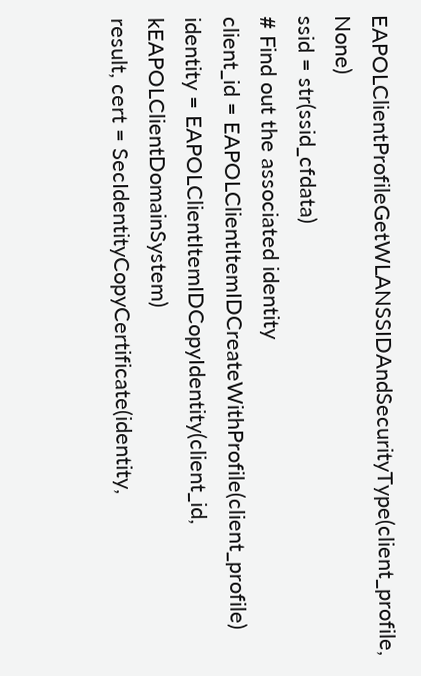EAPOLClientProfileGetWLANSSIDAndSecurityType(client_profile, None)
ssid = str(ssid_cfdata)
# Find out the associated identity
client_id = EAPOLClientItemIDCreateWithProfile(client_profile)
identity = EAPOLClientItemIDCopyIdentity(client_id, kEAPOLClientDomainSystem)
result, cert = SecIdentityCopyCertificate(identity,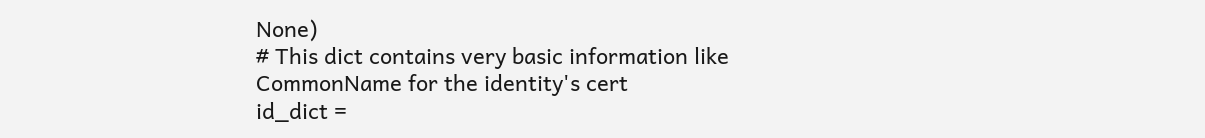None)
# This dict contains very basic information like CommonName for the identity's cert
id_dict =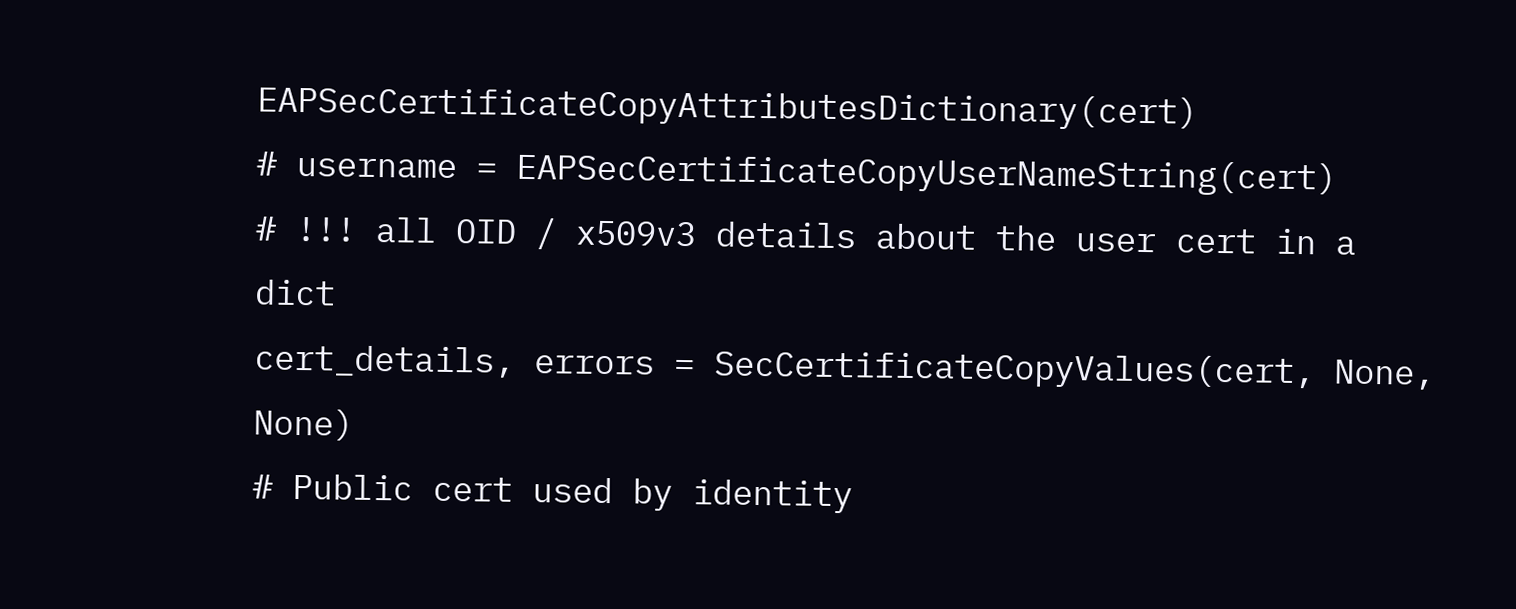EAPSecCertificateCopyAttributesDictionary(cert)
# username = EAPSecCertificateCopyUserNameString(cert)
# !!! all OID / x509v3 details about the user cert in a dict
cert_details, errors = SecCertificateCopyValues(cert, None, None)
# Public cert used by identity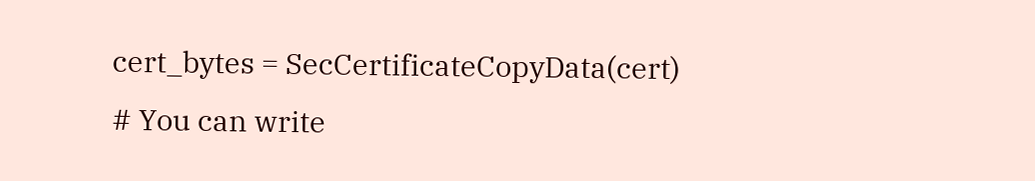cert_bytes = SecCertificateCopyData(cert)
# You can write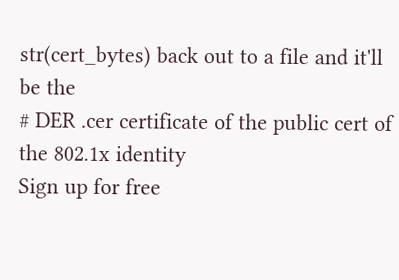str(cert_bytes) back out to a file and it'll be the
# DER .cer certificate of the public cert of the 802.1x identity
Sign up for free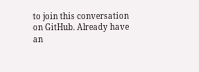to join this conversation on GitHub. Already have an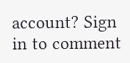account? Sign in to comment